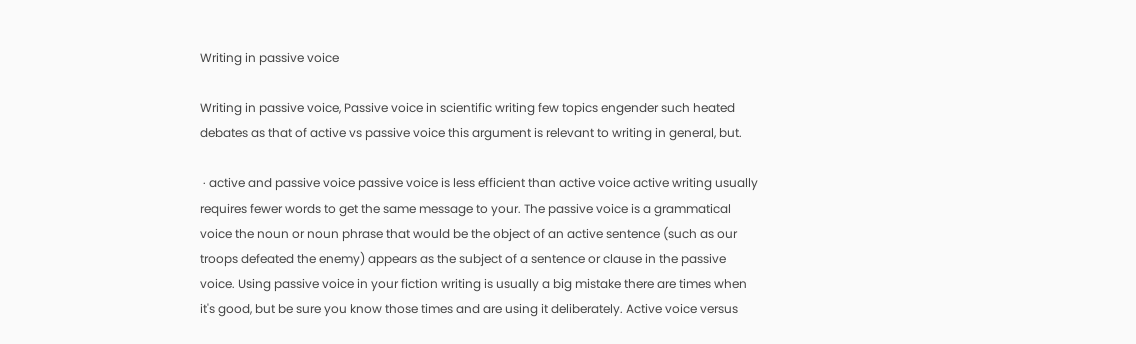Writing in passive voice

Writing in passive voice, Passive voice in scientific writing few topics engender such heated debates as that of active vs passive voice this argument is relevant to writing in general, but.

 · active and passive voice passive voice is less efficient than active voice active writing usually requires fewer words to get the same message to your. The passive voice is a grammatical voice the noun or noun phrase that would be the object of an active sentence (such as our troops defeated the enemy) appears as the subject of a sentence or clause in the passive voice. Using passive voice in your fiction writing is usually a big mistake there are times when it's good, but be sure you know those times and are using it deliberately. Active voice versus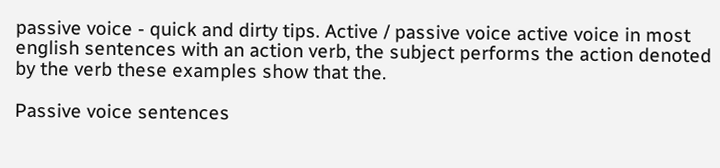passive voice - quick and dirty tips. Active / passive voice active voice in most english sentences with an action verb, the subject performs the action denoted by the verb these examples show that the.

Passive voice sentences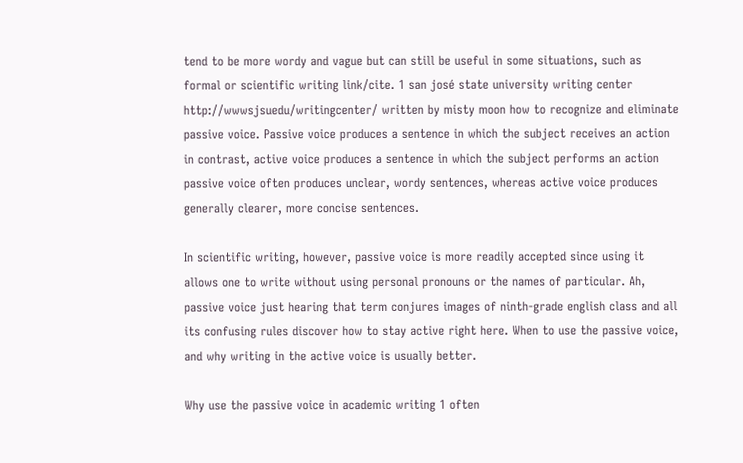tend to be more wordy and vague but can still be useful in some situations, such as formal or scientific writing link/cite. 1 san josé state university writing center http://wwwsjsuedu/writingcenter/ written by misty moon how to recognize and eliminate passive voice. Passive voice produces a sentence in which the subject receives an action in contrast, active voice produces a sentence in which the subject performs an action passive voice often produces unclear, wordy sentences, whereas active voice produces generally clearer, more concise sentences.

In scientific writing, however, passive voice is more readily accepted since using it allows one to write without using personal pronouns or the names of particular. Ah, passive voice just hearing that term conjures images of ninth-grade english class and all its confusing rules discover how to stay active right here. When to use the passive voice, and why writing in the active voice is usually better.

Why use the passive voice in academic writing 1 often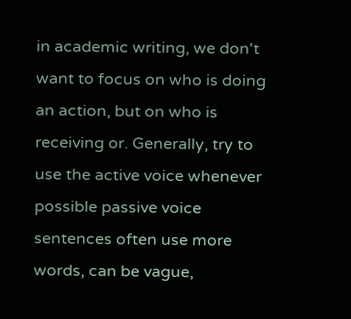in academic writing, we don't want to focus on who is doing an action, but on who is receiving or. Generally, try to use the active voice whenever possible passive voice sentences often use more words, can be vague,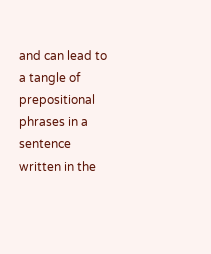and can lead to a tangle of prepositional phrases in a sentence written in the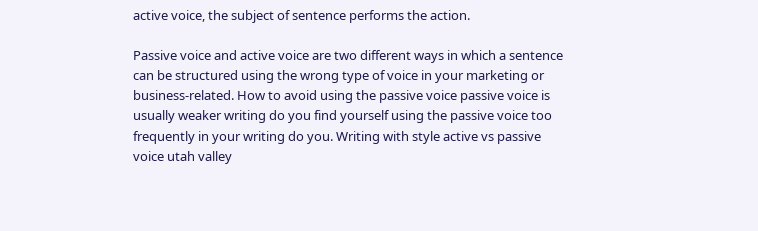active voice, the subject of sentence performs the action.

Passive voice and active voice are two different ways in which a sentence can be structured using the wrong type of voice in your marketing or business-related. How to avoid using the passive voice passive voice is usually weaker writing do you find yourself using the passive voice too frequently in your writing do you. Writing with style active vs passive voice utah valley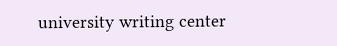university writing center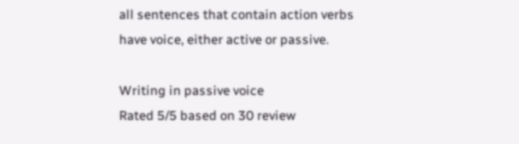all sentences that contain action verbs have voice, either active or passive.

Writing in passive voice
Rated 5/5 based on 30 review